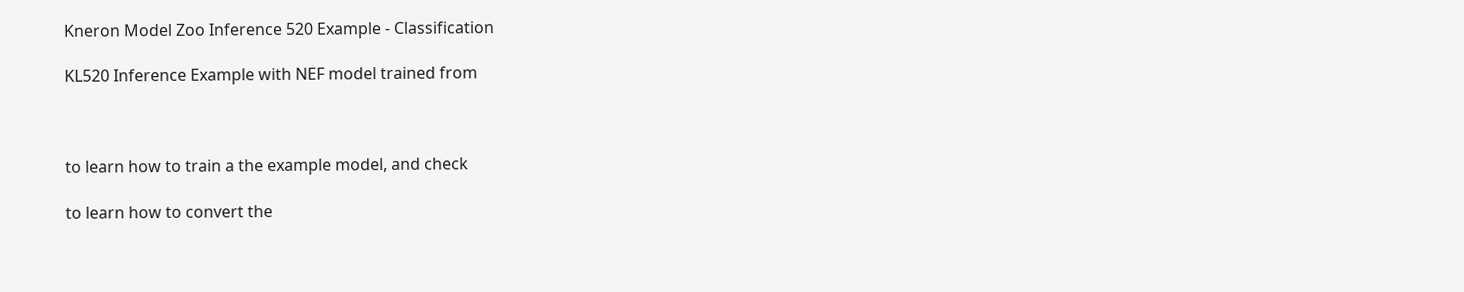Kneron Model Zoo Inference 520 Example - Classification

KL520 Inference Example with NEF model trained from



to learn how to train a the example model, and check

to learn how to convert the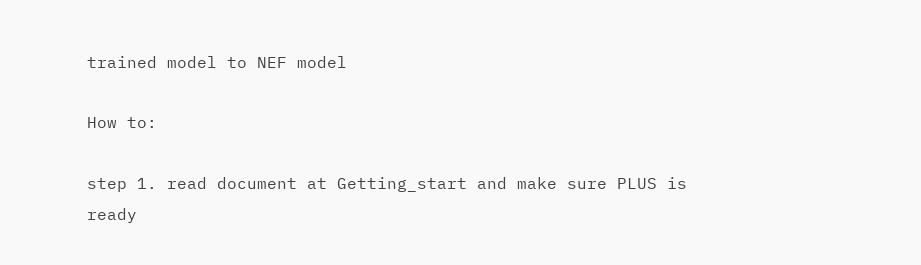trained model to NEF model

How to:

step 1. read document at Getting_start and make sure PLUS is ready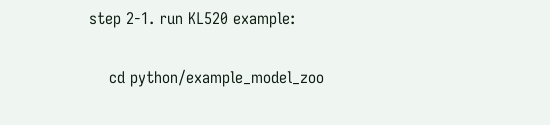step 2-1. run KL520 example:

    cd python/example_model_zoo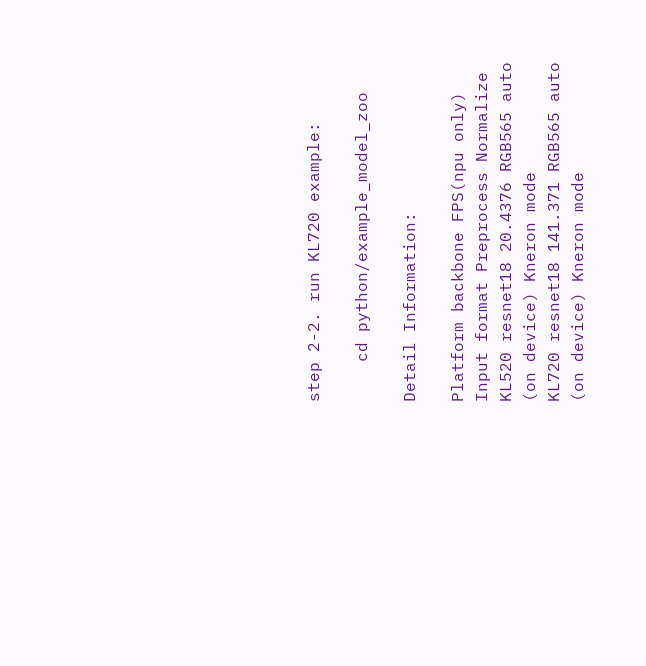step 2-2. run KL720 example:

    cd python/example_model_zoo

Detail Information:

Platform backbone FPS(npu only) Input format Preprocess Normalize
KL520 resnet18 20.4376 RGB565 auto (on device) Kneron mode
KL720 resnet18 141.371 RGB565 auto (on device) Kneron mode